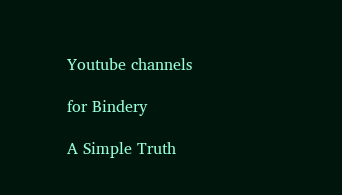Youtube channels

for Bindery

A Simple Truth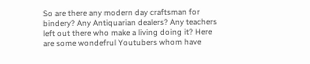So are there any modern day craftsman for bindery? Any Antiquarian dealers? Any teachers left out there who make a living doing it? Here are some wondefrul Youtubers whom have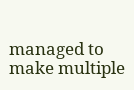managed to make multiple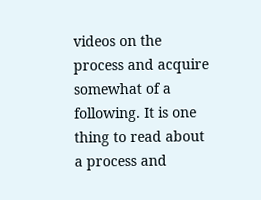videos on the process and acquire somewhat of a following. It is one thing to read about a process and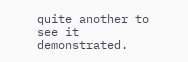quite another to see it demonstrated.